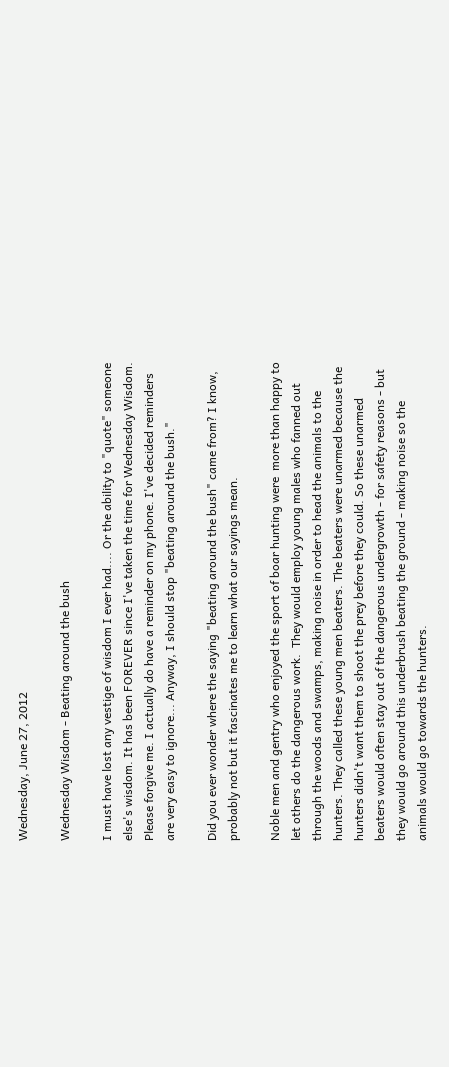Wednesday, June 27, 2012

Wednesday Wisdom - Beating around the bush

I must have lost any vestige of wisdom I ever had.... Or the ability to "quote" someone else's wisdom. It has been FOREVER since I've taken the time for Wednesday Wisdom. Please forgive me. I actually do have a reminder on my phone. I've decided reminders are very easy to ignore... Anyway, I should stop "beating around the bush."

Did you ever wonder where the saying "beating around the bush" came from? I know, probably not but it fascinates me to learn what our sayings mean.

Noble men and gentry who enjoyed the sport of boar hunting were  more than happy to let others do the dangerous work.  They would employ young males who fanned out through the woods and swamps, making noise in order to head the animals to the hunters. They called these young men beaters. The beaters were unarmed because the hunters didn't want them to shoot the prey before they could. So these unarmed beaters would often stay out of the dangerous undergrowth - for safety reasons - but they would go around this underbrush beating the ground - making noise so the animals would go towards the hunters.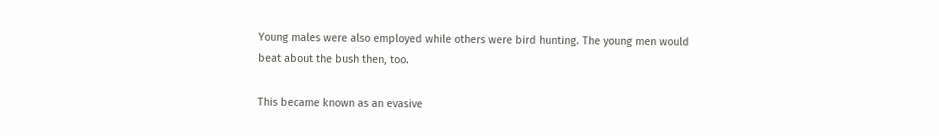Young males were also employed while others were bird hunting. The young men would beat about the bush then, too.

This became known as an evasive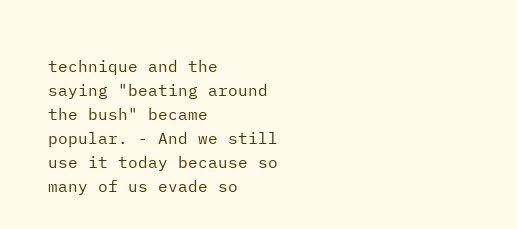technique and the saying "beating around the bush" became popular. - And we still use it today because so many of us evade so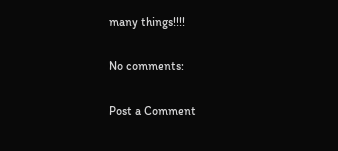many things!!!!

No comments:

Post a Comment